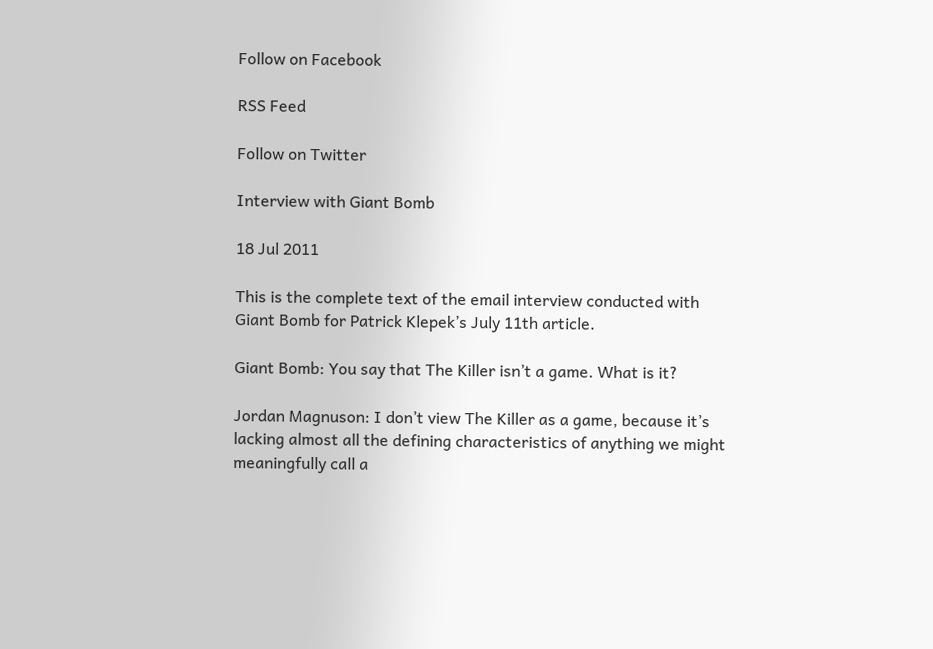Follow on Facebook

RSS Feed

Follow on Twitter

Interview with Giant Bomb

18 Jul 2011

This is the complete text of the email interview conducted with Giant Bomb for Patrick Klepek’s July 11th article.

Giant Bomb: You say that The Killer isn’t a game. What is it?

Jordan Magnuson: I don’t view The Killer as a game, because it’s lacking almost all the defining characteristics of anything we might meaningfully call a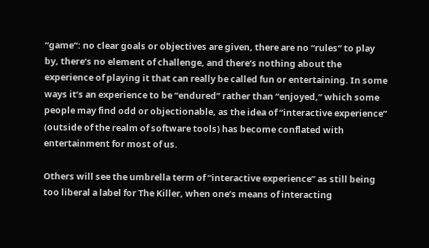“game”: no clear goals or objectives are given, there are no “rules” to play by, there’s no element of challenge, and there’s nothing about the experience of playing it that can really be called fun or entertaining. In some ways it’s an experience to be “endured” rather than “enjoyed,” which some people may find odd or objectionable, as the idea of “interactive experience” (outside of the realm of software tools) has become conflated with entertainment for most of us.

Others will see the umbrella term of “interactive experience” as still being too liberal a label for The Killer, when one’s means of interacting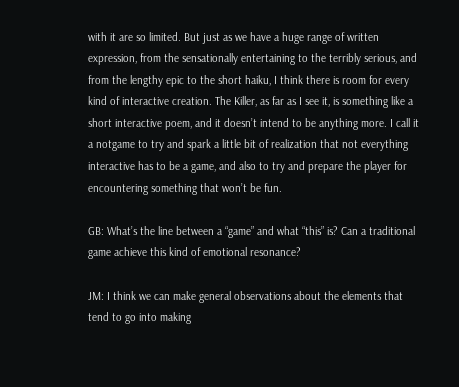with it are so limited. But just as we have a huge range of written expression, from the sensationally entertaining to the terribly serious, and from the lengthy epic to the short haiku, I think there is room for every kind of interactive creation. The Killer, as far as I see it, is something like a short interactive poem, and it doesn’t intend to be anything more. I call it a notgame to try and spark a little bit of realization that not everything interactive has to be a game, and also to try and prepare the player for encountering something that won’t be fun.

GB: What’s the line between a “game” and what “this” is? Can a traditional game achieve this kind of emotional resonance?

JM: I think we can make general observations about the elements that tend to go into making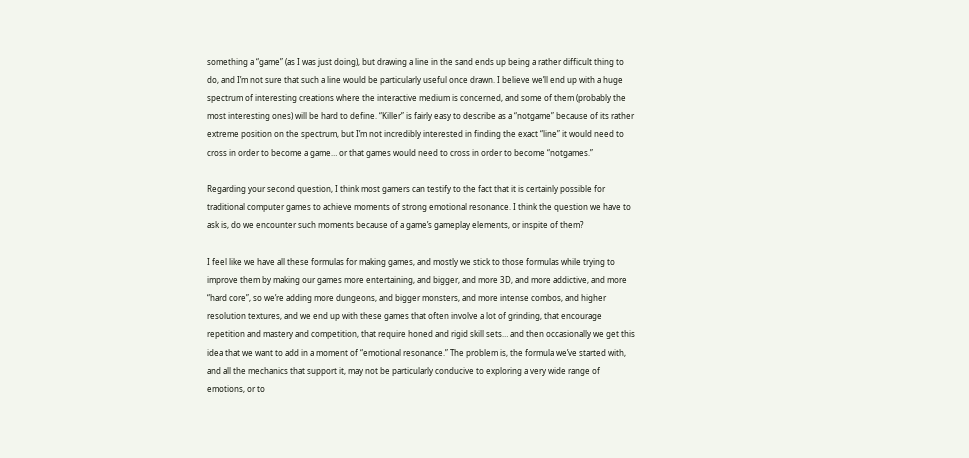something a “game” (as I was just doing), but drawing a line in the sand ends up being a rather difficult thing to do, and I’m not sure that such a line would be particularly useful once drawn. I believe we’ll end up with a huge spectrum of interesting creations where the interactive medium is concerned, and some of them (probably the most interesting ones) will be hard to define. “Killer” is fairly easy to describe as a “notgame” because of its rather extreme position on the spectrum, but I’m not incredibly interested in finding the exact “line” it would need to cross in order to become a game… or that games would need to cross in order to become “notgames.”

Regarding your second question, I think most gamers can testify to the fact that it is certainly possible for traditional computer games to achieve moments of strong emotional resonance. I think the question we have to ask is, do we encounter such moments because of a game’s gameplay elements, or inspite of them?

I feel like we have all these formulas for making games, and mostly we stick to those formulas while trying to improve them by making our games more entertaining, and bigger, and more 3D, and more addictive, and more “hard core”, so we’re adding more dungeons, and bigger monsters, and more intense combos, and higher resolution textures, and we end up with these games that often involve a lot of grinding, that encourage repetition and mastery and competition, that require honed and rigid skill sets… and then occasionally we get this idea that we want to add in a moment of “emotional resonance.” The problem is, the formula we’ve started with, and all the mechanics that support it, may not be particularly conducive to exploring a very wide range of emotions, or to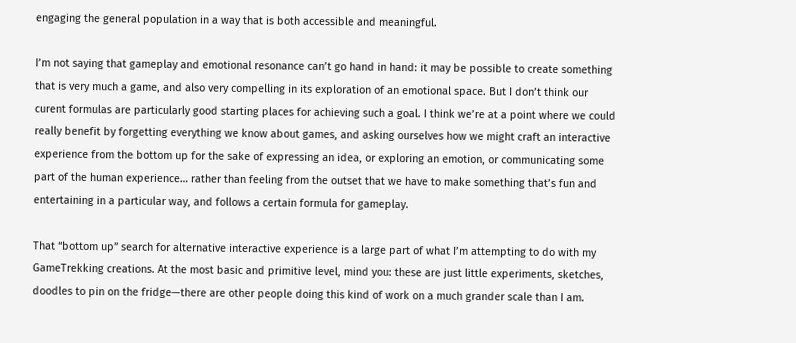engaging the general population in a way that is both accessible and meaningful.

I’m not saying that gameplay and emotional resonance can’t go hand in hand: it may be possible to create something that is very much a game, and also very compelling in its exploration of an emotional space. But I don’t think our curent formulas are particularly good starting places for achieving such a goal. I think we’re at a point where we could really benefit by forgetting everything we know about games, and asking ourselves how we might craft an interactive experience from the bottom up for the sake of expressing an idea, or exploring an emotion, or communicating some part of the human experience… rather than feeling from the outset that we have to make something that’s fun and entertaining in a particular way, and follows a certain formula for gameplay.

That “bottom up” search for alternative interactive experience is a large part of what I’m attempting to do with my GameTrekking creations. At the most basic and primitive level, mind you: these are just little experiments, sketches, doodles to pin on the fridge—there are other people doing this kind of work on a much grander scale than I am.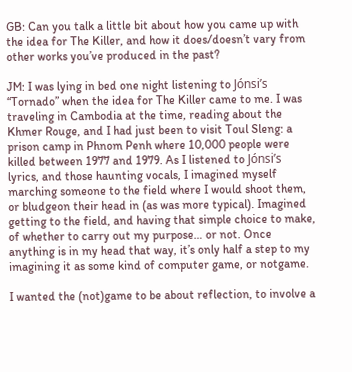GB: Can you talk a little bit about how you came up with the idea for The Killer, and how it does/doesn’t vary from other works you’ve produced in the past?

JM: I was lying in bed one night listening to Jónsi’s “Tornado” when the idea for The Killer came to me. I was traveling in Cambodia at the time, reading about the Khmer Rouge, and I had just been to visit Toul Sleng: a prison camp in Phnom Penh where 10,000 people were killed between 1977 and 1979. As I listened to Jónsi’s lyrics, and those haunting vocals, I imagined myself marching someone to the field where I would shoot them, or bludgeon their head in (as was more typical). Imagined getting to the field, and having that simple choice to make, of whether to carry out my purpose… or not. Once anything is in my head that way, it’s only half a step to my imagining it as some kind of computer game, or notgame.

I wanted the (not)game to be about reflection, to involve a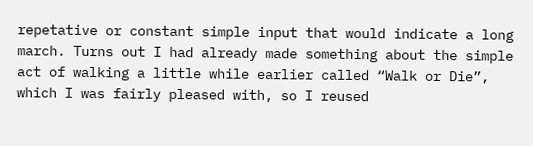repetative or constant simple input that would indicate a long march. Turns out I had already made something about the simple act of walking a little while earlier called “Walk or Die”, which I was fairly pleased with, so I reused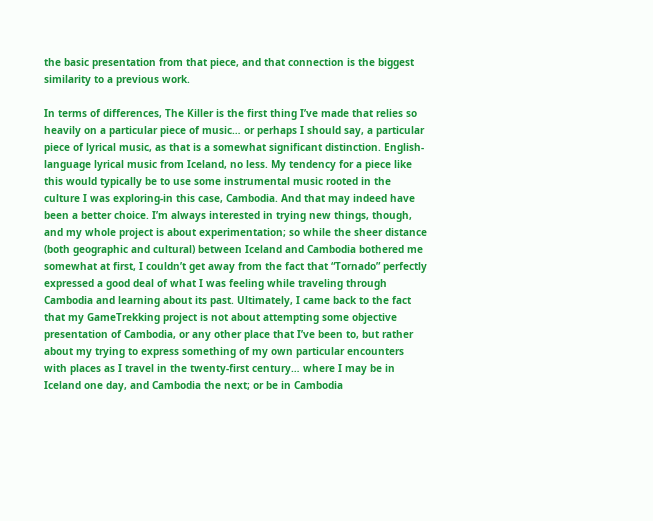the basic presentation from that piece, and that connection is the biggest similarity to a previous work.

In terms of differences, The Killer is the first thing I’ve made that relies so heavily on a particular piece of music… or perhaps I should say, a particular piece of lyrical music, as that is a somewhat significant distinction. English-language lyrical music from Iceland, no less. My tendency for a piece like this would typically be to use some instrumental music rooted in the culture I was exploring-in this case, Cambodia. And that may indeed have been a better choice. I’m always interested in trying new things, though, and my whole project is about experimentation; so while the sheer distance (both geographic and cultural) between Iceland and Cambodia bothered me somewhat at first, I couldn’t get away from the fact that “Tornado” perfectly expressed a good deal of what I was feeling while traveling through Cambodia and learning about its past. Ultimately, I came back to the fact that my GameTrekking project is not about attempting some objective presentation of Cambodia, or any other place that I’ve been to, but rather about my trying to express something of my own particular encounters with places as I travel in the twenty-first century… where I may be in Iceland one day, and Cambodia the next; or be in Cambodia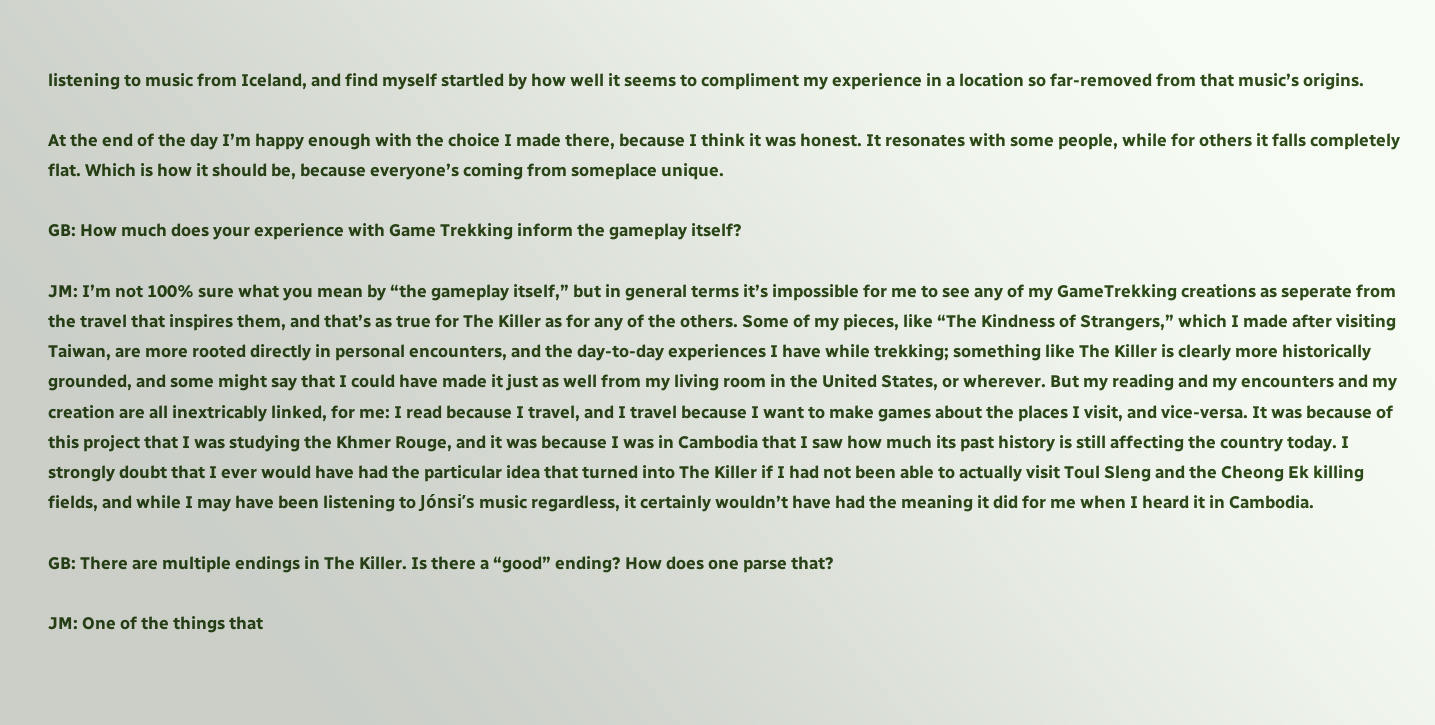listening to music from Iceland, and find myself startled by how well it seems to compliment my experience in a location so far-removed from that music’s origins.

At the end of the day I’m happy enough with the choice I made there, because I think it was honest. It resonates with some people, while for others it falls completely flat. Which is how it should be, because everyone’s coming from someplace unique.

GB: How much does your experience with Game Trekking inform the gameplay itself?

JM: I’m not 100% sure what you mean by “the gameplay itself,” but in general terms it’s impossible for me to see any of my GameTrekking creations as seperate from the travel that inspires them, and that’s as true for The Killer as for any of the others. Some of my pieces, like “The Kindness of Strangers,” which I made after visiting Taiwan, are more rooted directly in personal encounters, and the day-to-day experiences I have while trekking; something like The Killer is clearly more historically grounded, and some might say that I could have made it just as well from my living room in the United States, or wherever. But my reading and my encounters and my creation are all inextricably linked, for me: I read because I travel, and I travel because I want to make games about the places I visit, and vice-versa. It was because of this project that I was studying the Khmer Rouge, and it was because I was in Cambodia that I saw how much its past history is still affecting the country today. I strongly doubt that I ever would have had the particular idea that turned into The Killer if I had not been able to actually visit Toul Sleng and the Cheong Ek killing fields, and while I may have been listening to Jónsi’s music regardless, it certainly wouldn’t have had the meaning it did for me when I heard it in Cambodia.

GB: There are multiple endings in The Killer. Is there a “good” ending? How does one parse that?

JM: One of the things that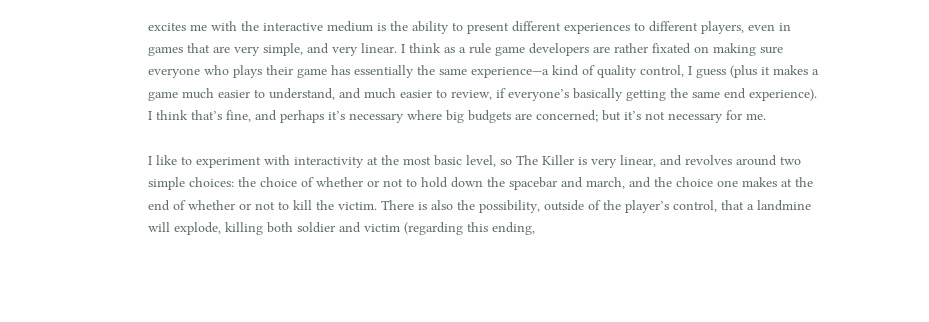excites me with the interactive medium is the ability to present different experiences to different players, even in games that are very simple, and very linear. I think as a rule game developers are rather fixated on making sure everyone who plays their game has essentially the same experience—a kind of quality control, I guess (plus it makes a game much easier to understand, and much easier to review, if everyone’s basically getting the same end experience). I think that’s fine, and perhaps it’s necessary where big budgets are concerned; but it’s not necessary for me.

I like to experiment with interactivity at the most basic level, so The Killer is very linear, and revolves around two simple choices: the choice of whether or not to hold down the spacebar and march, and the choice one makes at the end of whether or not to kill the victim. There is also the possibility, outside of the player’s control, that a landmine will explode, killing both soldier and victim (regarding this ending,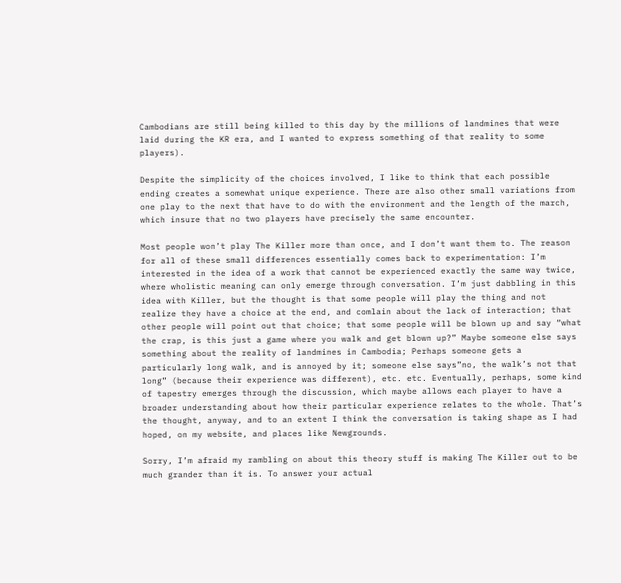Cambodians are still being killed to this day by the millions of landmines that were laid during the KR era, and I wanted to express something of that reality to some players).

Despite the simplicity of the choices involved, I like to think that each possible ending creates a somewhat unique experience. There are also other small variations from one play to the next that have to do with the environment and the length of the march, which insure that no two players have precisely the same encounter.

Most people won’t play The Killer more than once, and I don’t want them to. The reason for all of these small differences essentially comes back to experimentation: I’m interested in the idea of a work that cannot be experienced exactly the same way twice, where wholistic meaning can only emerge through conversation. I’m just dabbling in this idea with Killer, but the thought is that some people will play the thing and not realize they have a choice at the end, and comlain about the lack of interaction; that other people will point out that choice; that some people will be blown up and say “what the crap, is this just a game where you walk and get blown up?” Maybe someone else says something about the reality of landmines in Cambodia; Perhaps someone gets a particularly long walk, and is annoyed by it; someone else says”no, the walk’s not that long” (because their experience was different), etc. etc. Eventually, perhaps, some kind of tapestry emerges through the discussion, which maybe allows each player to have a broader understanding about how their particular experience relates to the whole. That’s the thought, anyway, and to an extent I think the conversation is taking shape as I had hoped, on my website, and places like Newgrounds.

Sorry, I’m afraid my rambling on about this theory stuff is making The Killer out to be much grander than it is. To answer your actual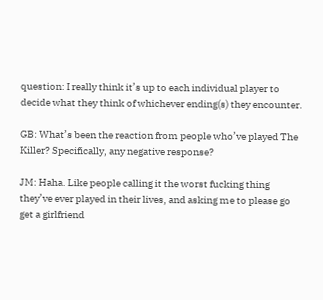question: I really think it’s up to each individual player to decide what they think of whichever ending(s) they encounter.

GB: What’s been the reaction from people who’ve played The Killer? Specifically, any negative response?

JM: Haha. Like people calling it the worst fucking thing they’ve ever played in their lives, and asking me to please go get a girlfriend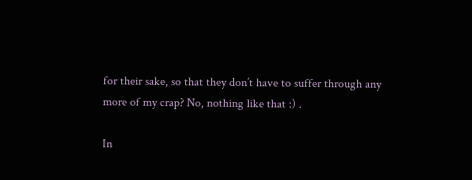for their sake, so that they don’t have to suffer through any more of my crap? No, nothing like that :) .

In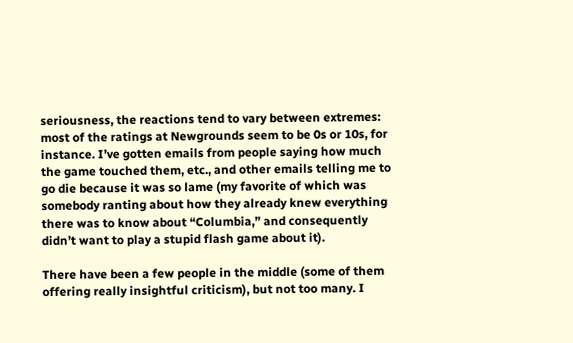seriousness, the reactions tend to vary between extremes: most of the ratings at Newgrounds seem to be 0s or 10s, for instance. I’ve gotten emails from people saying how much the game touched them, etc., and other emails telling me to go die because it was so lame (my favorite of which was somebody ranting about how they already knew everything there was to know about “Columbia,” and consequently didn’t want to play a stupid flash game about it).

There have been a few people in the middle (some of them offering really insightful criticism), but not too many. I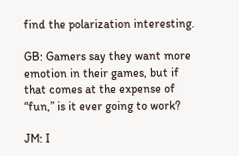find the polarization interesting.

GB: Gamers say they want more emotion in their games, but if that comes at the expense of “fun,” is it ever going to work?

JM: I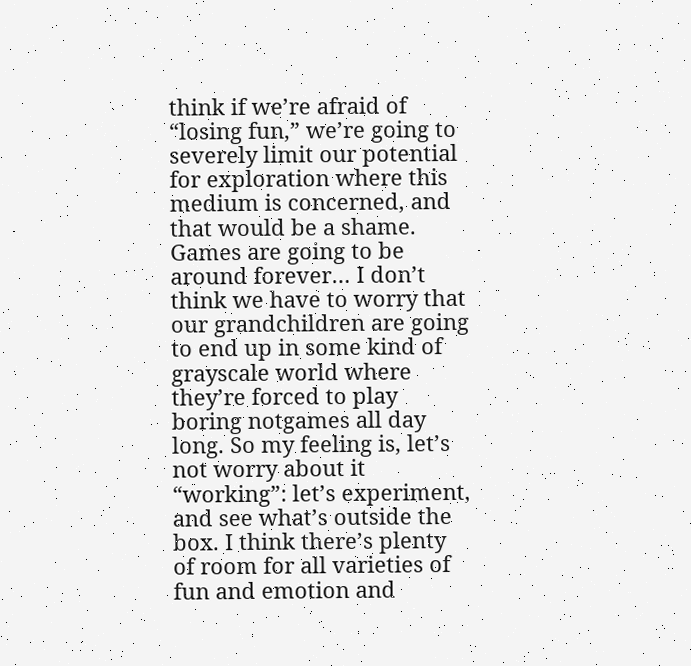think if we’re afraid of “losing fun,” we’re going to severely limit our potential for exploration where this medium is concerned, and that would be a shame. Games are going to be around forever… I don’t think we have to worry that our grandchildren are going to end up in some kind of grayscale world where they’re forced to play boring notgames all day long. So my feeling is, let’s not worry about it “working”: let’s experiment, and see what’s outside the box. I think there’s plenty of room for all varieties of fun and emotion and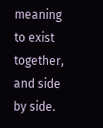meaning to exist together, and side by side.